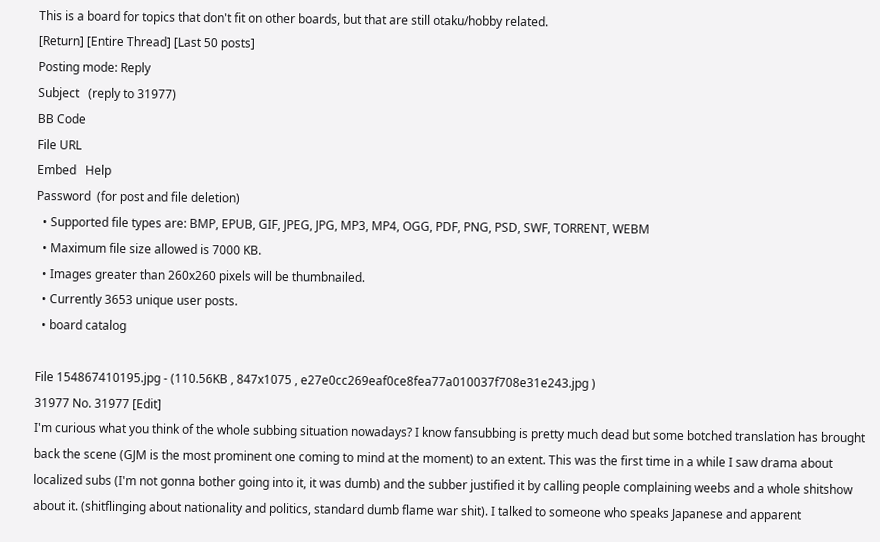This is a board for topics that don't fit on other boards, but that are still otaku/hobby related.
[Return] [Entire Thread] [Last 50 posts]
Posting mode: Reply
Subject   (reply to 31977)
BB Code
File URL
Embed   Help
Password  (for post and file deletion)
  • Supported file types are: BMP, EPUB, GIF, JPEG, JPG, MP3, MP4, OGG, PDF, PNG, PSD, SWF, TORRENT, WEBM
  • Maximum file size allowed is 7000 KB.
  • Images greater than 260x260 pixels will be thumbnailed.
  • Currently 3653 unique user posts.
  • board catalog

File 154867410195.jpg - (110.56KB , 847x1075 , e27e0cc269eaf0ce8fea77a010037f708e31e243.jpg )
31977 No. 31977 [Edit]
I'm curious what you think of the whole subbing situation nowadays? I know fansubbing is pretty much dead but some botched translation has brought back the scene (GJM is the most prominent one coming to mind at the moment) to an extent. This was the first time in a while I saw drama about localized subs (I'm not gonna bother going into it, it was dumb) and the subber justified it by calling people complaining weebs and a whole shitshow about it. (shitflinging about nationality and politics, standard dumb flame war shit). I talked to someone who speaks Japanese and apparent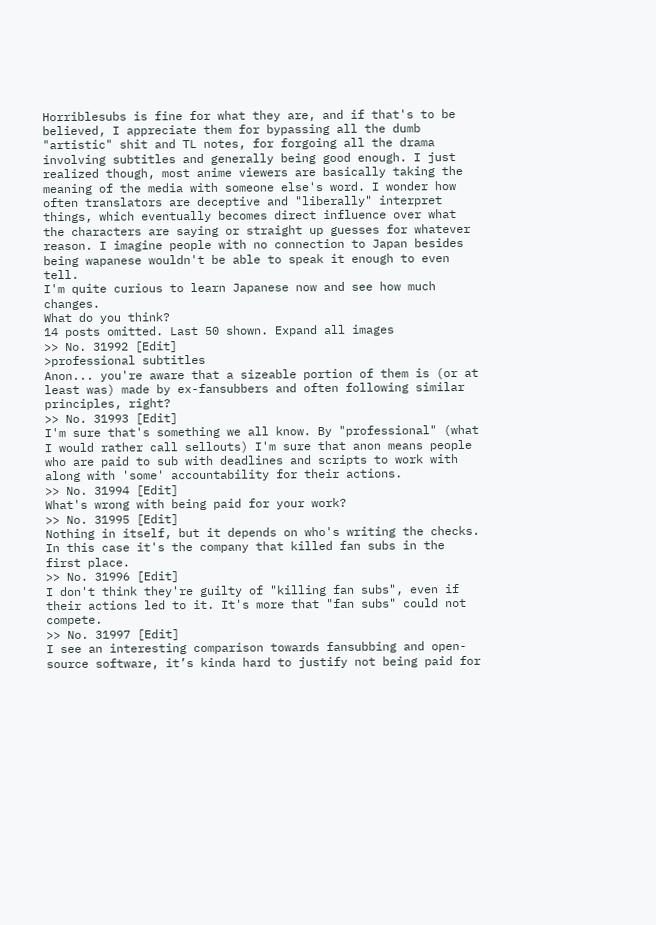Horriblesubs is fine for what they are, and if that's to be believed, I appreciate them for bypassing all the dumb "artistic" shit and TL notes, for forgoing all the drama involving subtitles and generally being good enough. I just realized though, most anime viewers are basically taking the meaning of the media with someone else's word. I wonder how often translators are deceptive and "liberally" interpret things, which eventually becomes direct influence over what the characters are saying or straight up guesses for whatever reason. I imagine people with no connection to Japan besides being wapanese wouldn't be able to speak it enough to even tell.
I'm quite curious to learn Japanese now and see how much changes.
What do you think?
14 posts omitted. Last 50 shown. Expand all images
>> No. 31992 [Edit]
>professional subtitles
Anon... you're aware that a sizeable portion of them is (or at least was) made by ex-fansubbers and often following similar principles, right?
>> No. 31993 [Edit]
I'm sure that's something we all know. By "professional" (what I would rather call sellouts) I'm sure that anon means people who are paid to sub with deadlines and scripts to work with along with 'some' accountability for their actions.
>> No. 31994 [Edit]
What's wrong with being paid for your work?
>> No. 31995 [Edit]
Nothing in itself, but it depends on who's writing the checks. In this case it's the company that killed fan subs in the first place.
>> No. 31996 [Edit]
I don't think they're guilty of "killing fan subs", even if their actions led to it. It's more that "fan subs" could not compete.
>> No. 31997 [Edit]
I see an interesting comparison towards fansubbing and open-source software, it’s kinda hard to justify not being paid for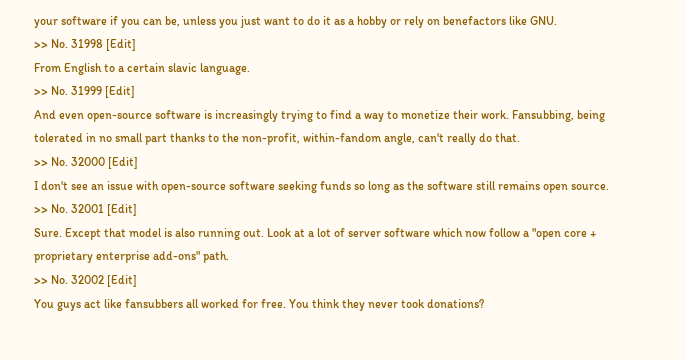your software if you can be, unless you just want to do it as a hobby or rely on benefactors like GNU.
>> No. 31998 [Edit]
From English to a certain slavic language.
>> No. 31999 [Edit]
And even open-source software is increasingly trying to find a way to monetize their work. Fansubbing, being tolerated in no small part thanks to the non-profit, within-fandom angle, can't really do that.
>> No. 32000 [Edit]
I don't see an issue with open-source software seeking funds so long as the software still remains open source.
>> No. 32001 [Edit]
Sure. Except that model is also running out. Look at a lot of server software which now follow a "open core + proprietary enterprise add-ons" path.
>> No. 32002 [Edit]
You guys act like fansubbers all worked for free. You think they never took donations?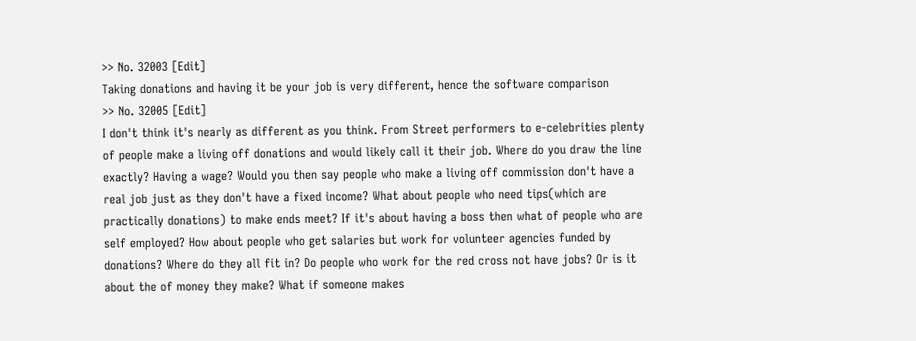>> No. 32003 [Edit]
Taking donations and having it be your job is very different, hence the software comparison
>> No. 32005 [Edit]
I don't think it's nearly as different as you think. From Street performers to e-celebrities plenty of people make a living off donations and would likely call it their job. Where do you draw the line exactly? Having a wage? Would you then say people who make a living off commission don't have a real job just as they don't have a fixed income? What about people who need tips(which are practically donations) to make ends meet? If it's about having a boss then what of people who are self employed? How about people who get salaries but work for volunteer agencies funded by donations? Where do they all fit in? Do people who work for the red cross not have jobs? Or is it about the of money they make? What if someone makes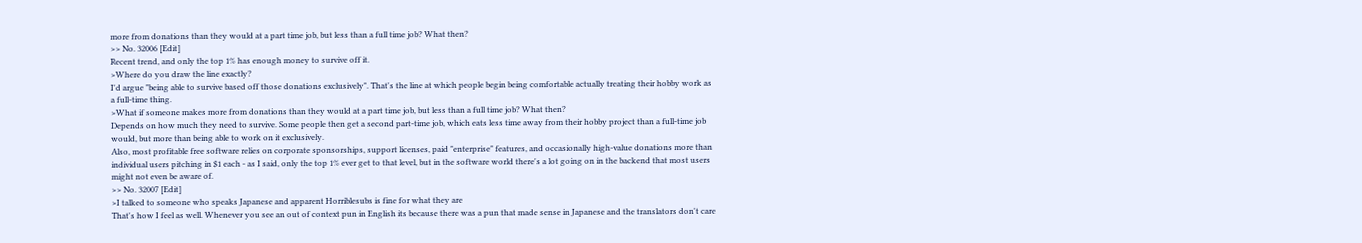more from donations than they would at a part time job, but less than a full time job? What then?
>> No. 32006 [Edit]
Recent trend, and only the top 1% has enough money to survive off it.
>Where do you draw the line exactly?
I'd argue "being able to survive based off those donations exclusively". That's the line at which people begin being comfortable actually treating their hobby work as a full-time thing.
>What if someone makes more from donations than they would at a part time job, but less than a full time job? What then?
Depends on how much they need to survive. Some people then get a second part-time job, which eats less time away from their hobby project than a full-time job would, but more than being able to work on it exclusively.
Also, most profitable free software relies on corporate sponsorships, support licenses, paid "enterprise" features, and occasionally high-value donations more than individual users pitching in $1 each - as I said, only the top 1% ever get to that level, but in the software world there's a lot going on in the backend that most users might not even be aware of.
>> No. 32007 [Edit]
>I talked to someone who speaks Japanese and apparent Horriblesubs is fine for what they are
That's how I feel as well. Whenever you see an out of context pun in English its because there was a pun that made sense in Japanese and the translators don't care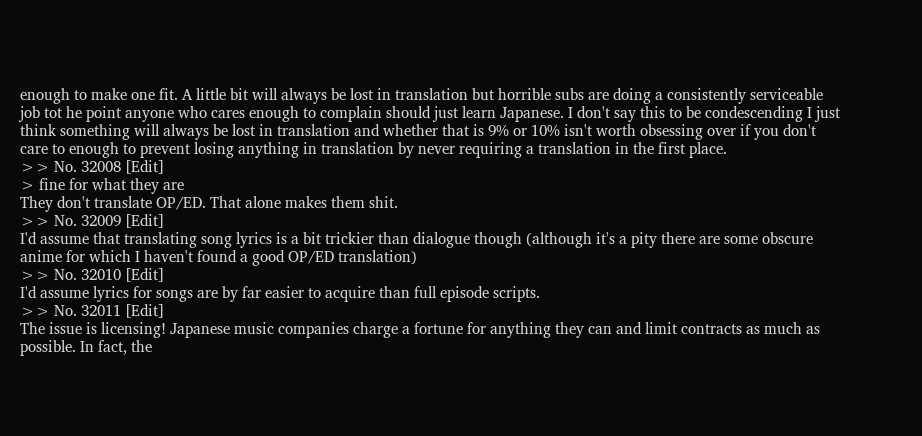enough to make one fit. A little bit will always be lost in translation but horrible subs are doing a consistently serviceable job tot he point anyone who cares enough to complain should just learn Japanese. I don't say this to be condescending I just think something will always be lost in translation and whether that is 9% or 10% isn't worth obsessing over if you don't care to enough to prevent losing anything in translation by never requiring a translation in the first place.
>> No. 32008 [Edit]
> fine for what they are
They don't translate OP/ED. That alone makes them shit.
>> No. 32009 [Edit]
I'd assume that translating song lyrics is a bit trickier than dialogue though (although it's a pity there are some obscure anime for which I haven't found a good OP/ED translation)
>> No. 32010 [Edit]
I'd assume lyrics for songs are by far easier to acquire than full episode scripts.
>> No. 32011 [Edit]
The issue is licensing! Japanese music companies charge a fortune for anything they can and limit contracts as much as possible. In fact, the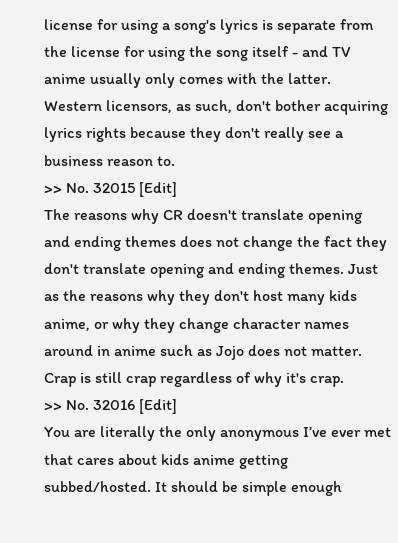license for using a song's lyrics is separate from the license for using the song itself - and TV anime usually only comes with the latter. Western licensors, as such, don't bother acquiring lyrics rights because they don't really see a business reason to.
>> No. 32015 [Edit]
The reasons why CR doesn't translate opening and ending themes does not change the fact they don't translate opening and ending themes. Just as the reasons why they don't host many kids anime, or why they change character names around in anime such as Jojo does not matter. Crap is still crap regardless of why it's crap.
>> No. 32016 [Edit]
You are literally the only anonymous I’ve ever met that cares about kids anime getting subbed/hosted. It should be simple enough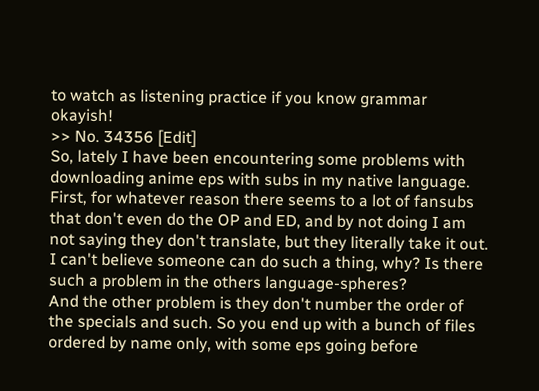to watch as listening practice if you know grammar okayish!
>> No. 34356 [Edit]
So, lately I have been encountering some problems with downloading anime eps with subs in my native language. First, for whatever reason there seems to a lot of fansubs that don't even do the OP and ED, and by not doing I am not saying they don't translate, but they literally take it out. I can't believe someone can do such a thing, why? Is there such a problem in the others language-spheres?
And the other problem is they don't number the order of the specials and such. So you end up with a bunch of files ordered by name only, with some eps going before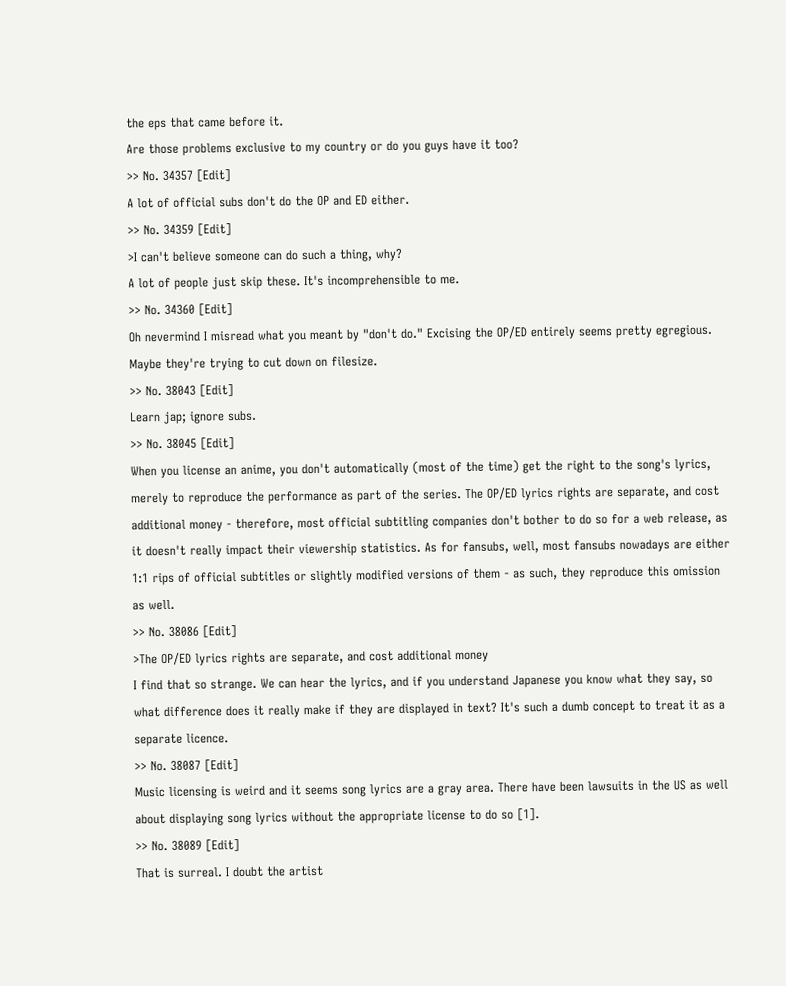the eps that came before it.
Are those problems exclusive to my country or do you guys have it too?
>> No. 34357 [Edit]
A lot of official subs don't do the OP and ED either.
>> No. 34359 [Edit]
>I can't believe someone can do such a thing, why?
A lot of people just skip these. It's incomprehensible to me.
>> No. 34360 [Edit]
Oh nevermind I misread what you meant by "don't do." Excising the OP/ED entirely seems pretty egregious. Maybe they're trying to cut down on filesize.
>> No. 38043 [Edit]
Learn jap; ignore subs.
>> No. 38045 [Edit]
When you license an anime, you don't automatically (most of the time) get the right to the song's lyrics, merely to reproduce the performance as part of the series. The OP/ED lyrics rights are separate, and cost additional money - therefore, most official subtitling companies don't bother to do so for a web release, as it doesn't really impact their viewership statistics. As for fansubs, well, most fansubs nowadays are either 1:1 rips of official subtitles or slightly modified versions of them - as such, they reproduce this omission as well.
>> No. 38086 [Edit]
>The OP/ED lyrics rights are separate, and cost additional money
I find that so strange. We can hear the lyrics, and if you understand Japanese you know what they say, so what difference does it really make if they are displayed in text? It's such a dumb concept to treat it as a separate licence.
>> No. 38087 [Edit]
Music licensing is weird and it seems song lyrics are a gray area. There have been lawsuits in the US as well about displaying song lyrics without the appropriate license to do so [1].
>> No. 38089 [Edit]
That is surreal. I doubt the artist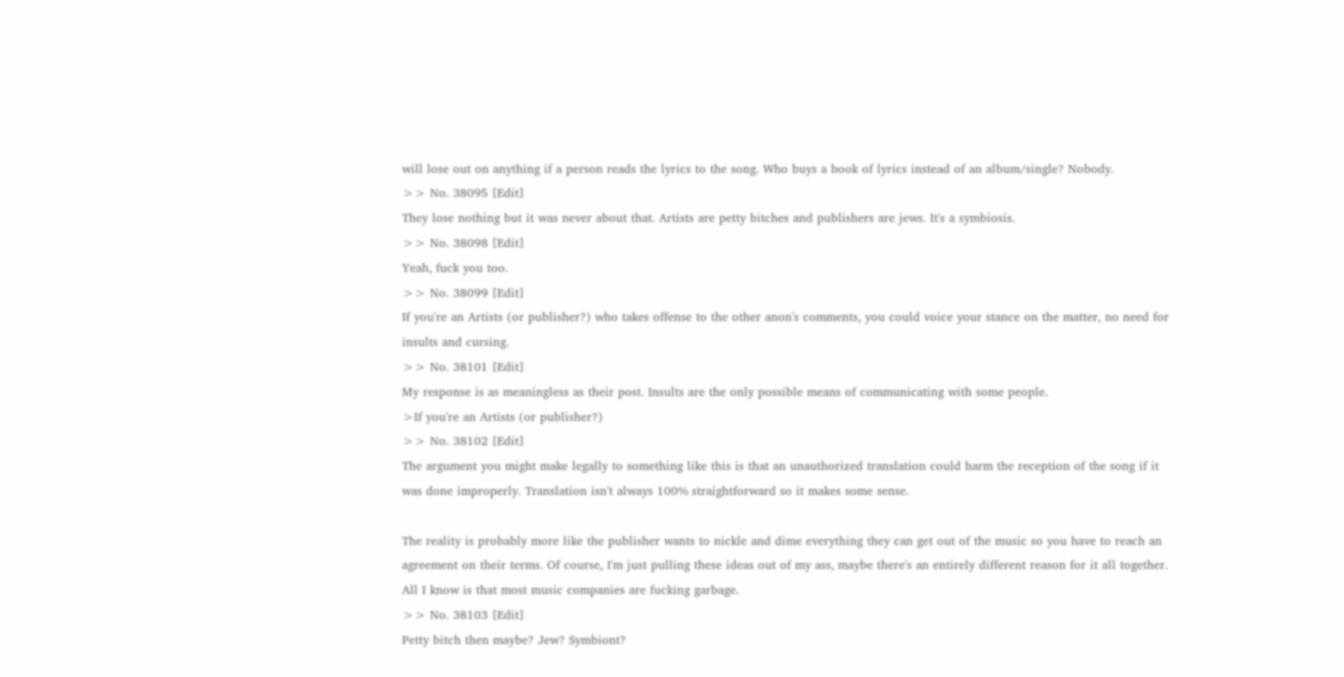will lose out on anything if a person reads the lyrics to the song. Who buys a book of lyrics instead of an album/single? Nobody.
>> No. 38095 [Edit]
They lose nothing but it was never about that. Artists are petty bitches and publishers are jews. It's a symbiosis.
>> No. 38098 [Edit]
Yeah, fuck you too.
>> No. 38099 [Edit]
If you're an Artists (or publisher?) who takes offense to the other anon's comments, you could voice your stance on the matter, no need for insults and cursing.
>> No. 38101 [Edit]
My response is as meaningless as their post. Insults are the only possible means of communicating with some people.
>If you're an Artists (or publisher?)
>> No. 38102 [Edit]
The argument you might make legally to something like this is that an unauthorized translation could harm the reception of the song if it was done improperly. Translation isn't always 100% straightforward so it makes some sense.

The reality is probably more like the publisher wants to nickle and dime everything they can get out of the music so you have to reach an agreement on their terms. Of course, I'm just pulling these ideas out of my ass, maybe there's an entirely different reason for it all together. All I know is that most music companies are fucking garbage.
>> No. 38103 [Edit]
Petty bitch then maybe? Jew? Symbiont?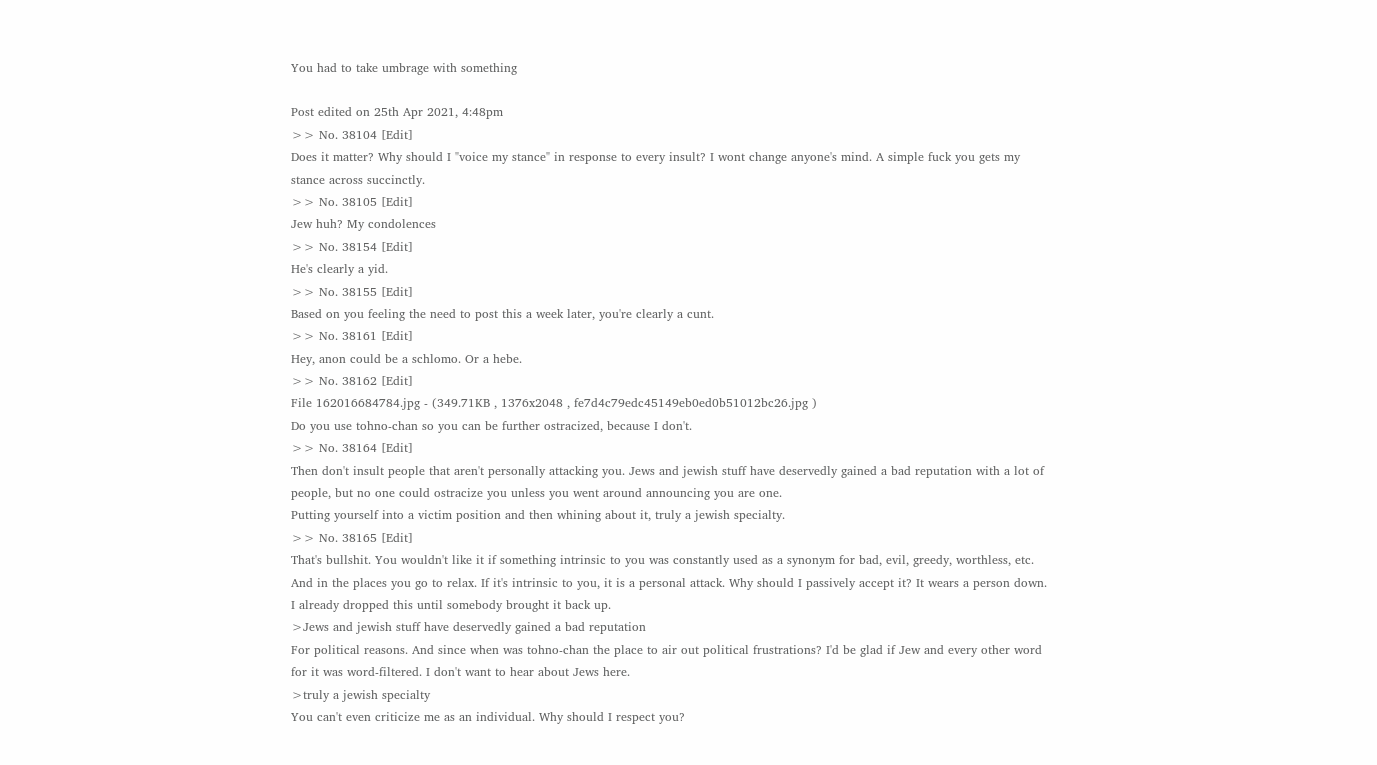You had to take umbrage with something

Post edited on 25th Apr 2021, 4:48pm
>> No. 38104 [Edit]
Does it matter? Why should I "voice my stance" in response to every insult? I wont change anyone's mind. A simple fuck you gets my stance across succinctly.
>> No. 38105 [Edit]
Jew huh? My condolences
>> No. 38154 [Edit]
He's clearly a yid.
>> No. 38155 [Edit]
Based on you feeling the need to post this a week later, you're clearly a cunt.
>> No. 38161 [Edit]
Hey, anon could be a schlomo. Or a hebe.
>> No. 38162 [Edit]
File 162016684784.jpg - (349.71KB , 1376x2048 , fe7d4c79edc45149eb0ed0b51012bc26.jpg )
Do you use tohno-chan so you can be further ostracized, because I don't.
>> No. 38164 [Edit]
Then don't insult people that aren't personally attacking you. Jews and jewish stuff have deservedly gained a bad reputation with a lot of people, but no one could ostracize you unless you went around announcing you are one.
Putting yourself into a victim position and then whining about it, truly a jewish specialty.
>> No. 38165 [Edit]
That's bullshit. You wouldn't like it if something intrinsic to you was constantly used as a synonym for bad, evil, greedy, worthless, etc. And in the places you go to relax. If it's intrinsic to you, it is a personal attack. Why should I passively accept it? It wears a person down. I already dropped this until somebody brought it back up.
>Jews and jewish stuff have deservedly gained a bad reputation
For political reasons. And since when was tohno-chan the place to air out political frustrations? I'd be glad if Jew and every other word for it was word-filtered. I don't want to hear about Jews here.
>truly a jewish specialty
You can't even criticize me as an individual. Why should I respect you?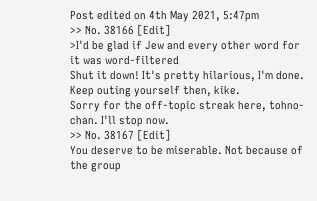Post edited on 4th May 2021, 5:47pm
>> No. 38166 [Edit]
>I'd be glad if Jew and every other word for it was word-filtered
Shut it down! It's pretty hilarious, I'm done. Keep outing yourself then, kike.
Sorry for the off-topic streak here, tohno-chan. I'll stop now.
>> No. 38167 [Edit]
You deserve to be miserable. Not because of the group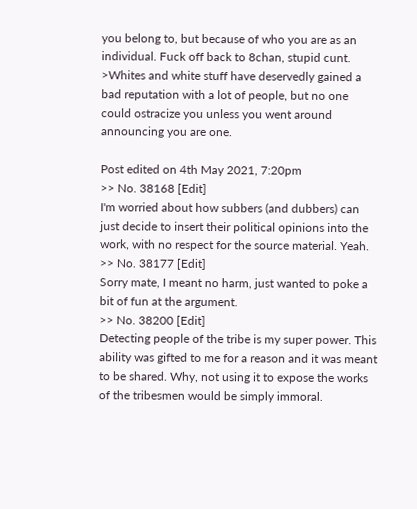you belong to, but because of who you are as an individual. Fuck off back to 8chan, stupid cunt.
>Whites and white stuff have deservedly gained a bad reputation with a lot of people, but no one could ostracize you unless you went around announcing you are one.

Post edited on 4th May 2021, 7:20pm
>> No. 38168 [Edit]
I'm worried about how subbers (and dubbers) can just decide to insert their political opinions into the work, with no respect for the source material. Yeah.
>> No. 38177 [Edit]
Sorry mate, I meant no harm, just wanted to poke a bit of fun at the argument.
>> No. 38200 [Edit]
Detecting people of the tribe is my super power. This ability was gifted to me for a reason and it was meant to be shared. Why, not using it to expose the works of the tribesmen would be simply immoral.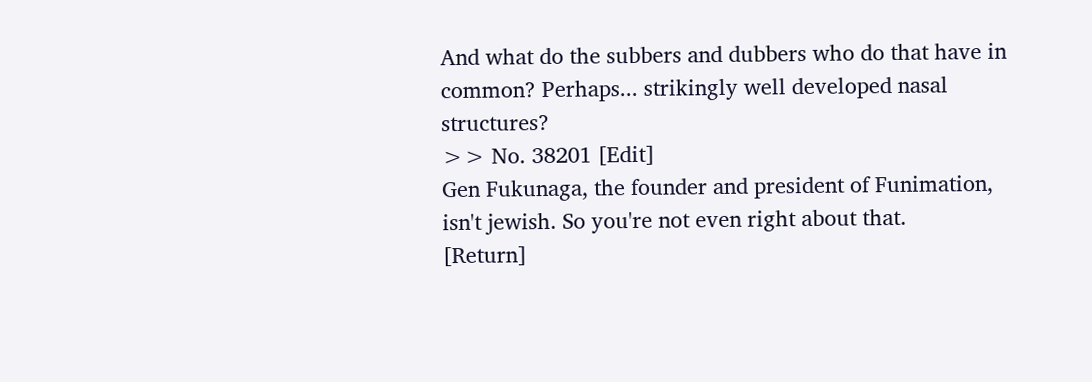And what do the subbers and dubbers who do that have in common? Perhaps... strikingly well developed nasal structures?
>> No. 38201 [Edit]
Gen Fukunaga, the founder and president of Funimation, isn't jewish. So you're not even right about that.
[Return]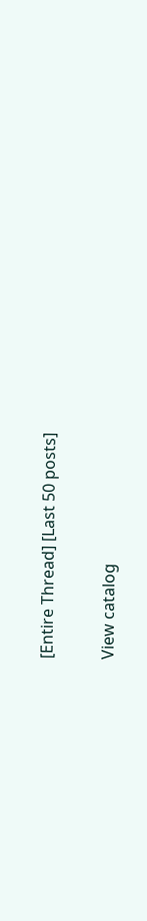[Entire Thread] [Last 50 posts]

View catalog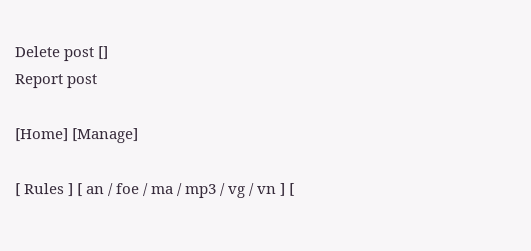Delete post []
Report post

[Home] [Manage]

[ Rules ] [ an / foe / ma / mp3 / vg / vn ] [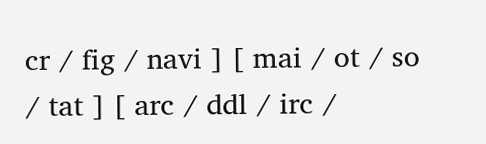cr / fig / navi ] [ mai / ot / so / tat ] [ arc / ddl / irc /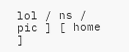lol / ns / pic ] [ home ]